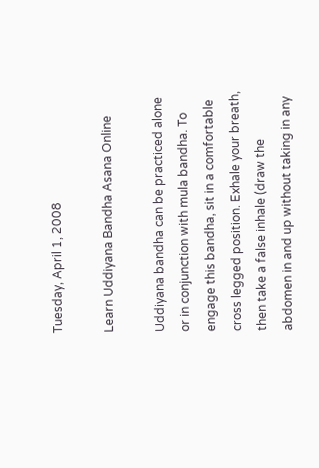Tuesday, April 1, 2008

Learn Uddiyana Bandha Asana Online

Uddiyana bandha can be practiced alone or in conjunction with mula bandha. To engage this bandha, sit in a comfortable cross legged position. Exhale your breath, then take a false inhale (draw the abdomen in and up without taking in any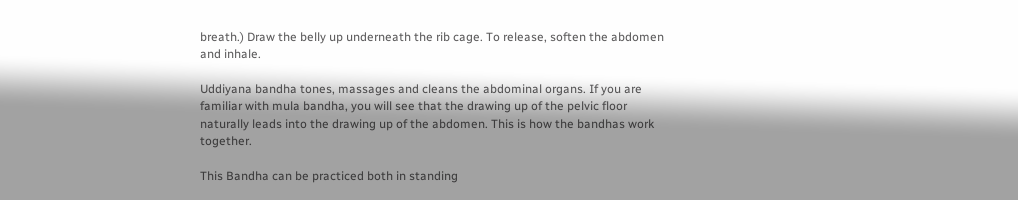breath.) Draw the belly up underneath the rib cage. To release, soften the abdomen and inhale.

Uddiyana bandha tones, massages and cleans the abdominal organs. If you are familiar with mula bandha, you will see that the drawing up of the pelvic floor naturally leads into the drawing up of the abdomen. This is how the bandhas work together.

This Bandha can be practiced both in standing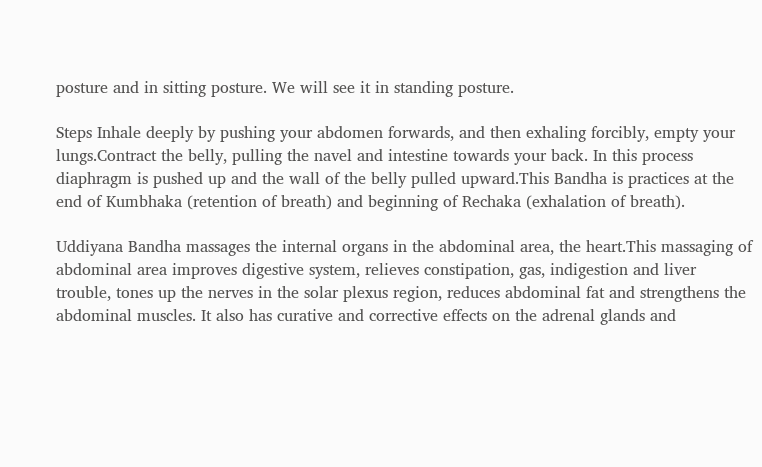posture and in sitting posture. We will see it in standing posture.

Steps Inhale deeply by pushing your abdomen forwards, and then exhaling forcibly, empty your lungs.Contract the belly, pulling the navel and intestine towards your back. In this process diaphragm is pushed up and the wall of the belly pulled upward.This Bandha is practices at the end of Kumbhaka (retention of breath) and beginning of Rechaka (exhalation of breath).

Uddiyana Bandha massages the internal organs in the abdominal area, the heart.This massaging of abdominal area improves digestive system, relieves constipation, gas, indigestion and liver trouble, tones up the nerves in the solar plexus region, reduces abdominal fat and strengthens the abdominal muscles. It also has curative and corrective effects on the adrenal glands and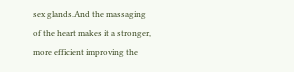sex glands.And the massaging of the heart makes it a stronger, more efficient improving the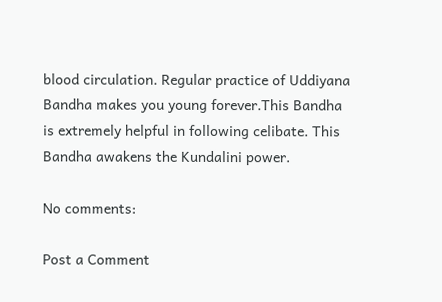blood circulation. Regular practice of Uddiyana Bandha makes you young forever.This Bandha is extremely helpful in following celibate. This Bandha awakens the Kundalini power.

No comments:

Post a Comment